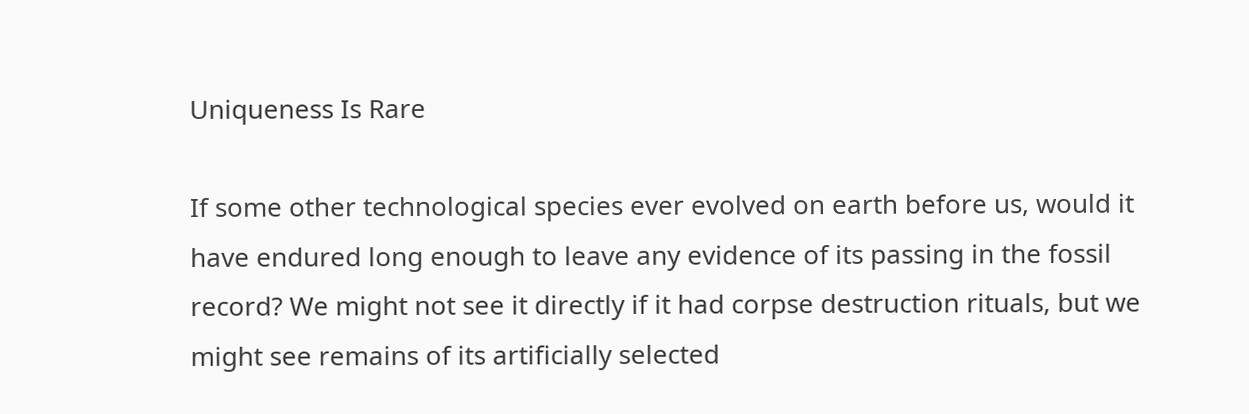Uniqueness Is Rare

If some other technological species ever evolved on earth before us, would it have endured long enough to leave any evidence of its passing in the fossil record? We might not see it directly if it had corpse destruction rituals, but we might see remains of its artificially selected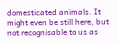domesticated animals. It might even be still here, but not recognisable to us as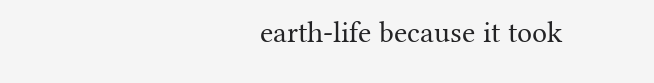earth-life because it took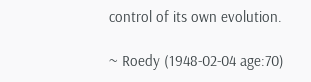control of its own evolution.

~ Roedy (1948-02-04 age:70)